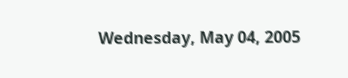Wednesday, May 04, 2005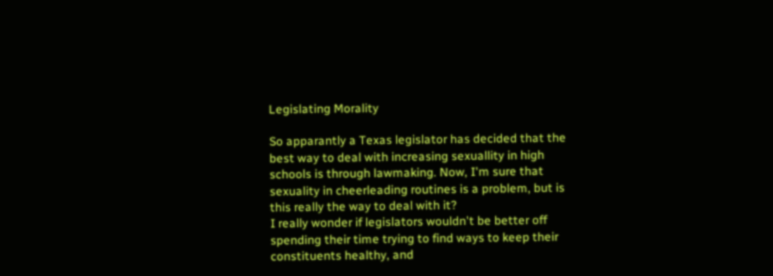Legislating Morality

So apparantly a Texas legislator has decided that the best way to deal with increasing sexuallity in high schools is through lawmaking. Now, I'm sure that sexuality in cheerleading routines is a problem, but is this really the way to deal with it?
I really wonder if legislators wouldn't be better off spending their time trying to find ways to keep their constituents healthy, and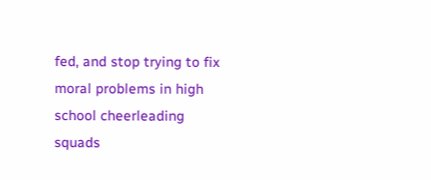fed, and stop trying to fix moral problems in high school cheerleading squads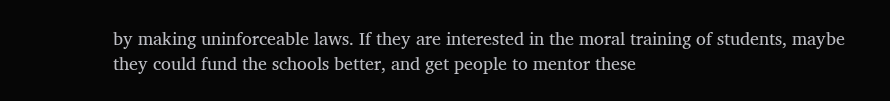by making uninforceable laws. If they are interested in the moral training of students, maybe they could fund the schools better, and get people to mentor these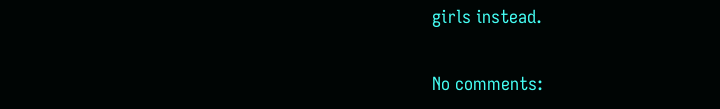girls instead.

No comments: